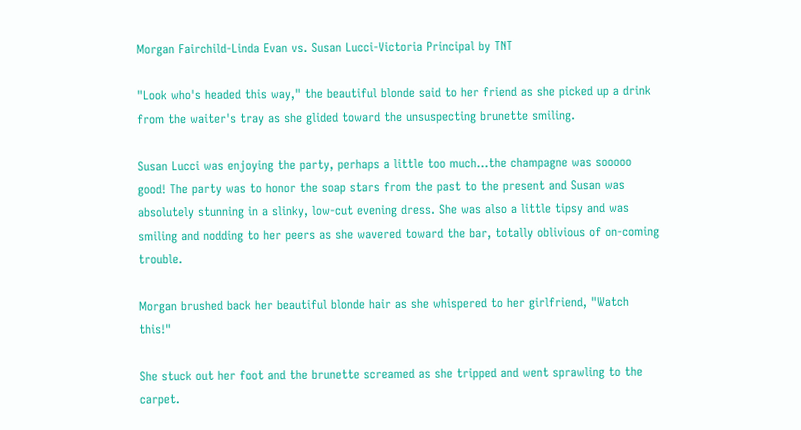Morgan Fairchild-Linda Evan vs. Susan Lucci-Victoria Principal by TNT

"Look who's headed this way," the beautiful blonde said to her friend as she picked up a drink from the waiter's tray as she glided toward the unsuspecting brunette smiling.

Susan Lucci was enjoying the party, perhaps a little too much...the champagne was sooooo good! The party was to honor the soap stars from the past to the present and Susan was absolutely stunning in a slinky, low-cut evening dress. She was also a little tipsy and was smiling and nodding to her peers as she wavered toward the bar, totally oblivious of on-coming trouble.

Morgan brushed back her beautiful blonde hair as she whispered to her girlfriend, "Watch this!"

She stuck out her foot and the brunette screamed as she tripped and went sprawling to the carpet.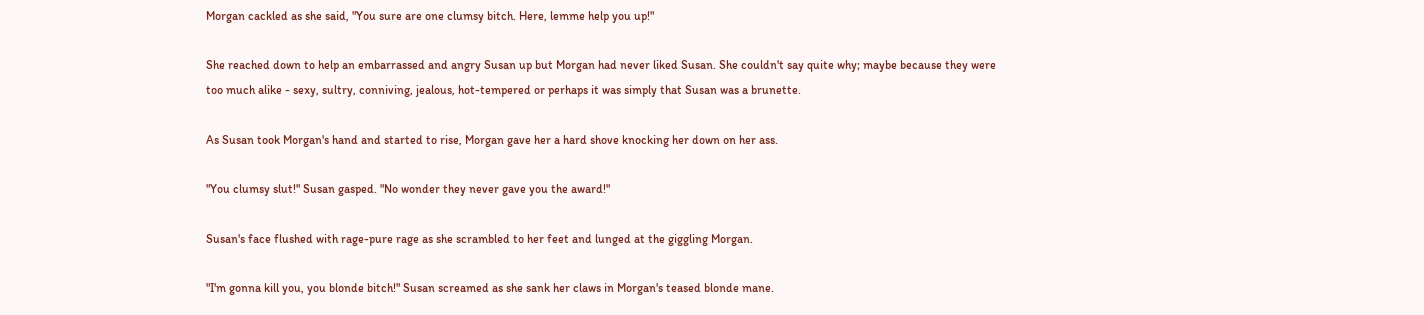Morgan cackled as she said, "You sure are one clumsy bitch. Here, lemme help you up!"

She reached down to help an embarrassed and angry Susan up but Morgan had never liked Susan. She couldn't say quite why; maybe because they were too much alike - sexy, sultry, conniving, jealous, hot-tempered or perhaps it was simply that Susan was a brunette.

As Susan took Morgan's hand and started to rise, Morgan gave her a hard shove knocking her down on her ass.

"You clumsy slut!" Susan gasped. "No wonder they never gave you the award!"

Susan's face flushed with rage-pure rage as she scrambled to her feet and lunged at the giggling Morgan.

"I'm gonna kill you, you blonde bitch!" Susan screamed as she sank her claws in Morgan's teased blonde mane.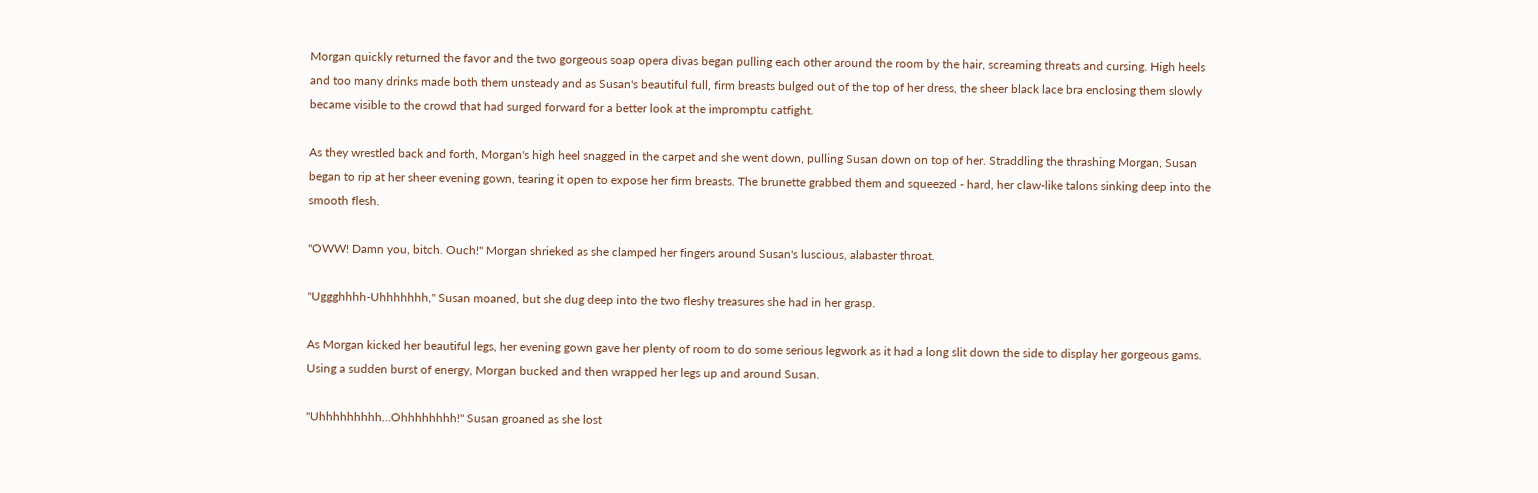Morgan quickly returned the favor and the two gorgeous soap opera divas began pulling each other around the room by the hair, screaming threats and cursing. High heels and too many drinks made both them unsteady and as Susan's beautiful full, firm breasts bulged out of the top of her dress, the sheer black lace bra enclosing them slowly became visible to the crowd that had surged forward for a better look at the impromptu catfight.

As they wrestled back and forth, Morgan's high heel snagged in the carpet and she went down, pulling Susan down on top of her. Straddling the thrashing Morgan, Susan began to rip at her sheer evening gown, tearing it open to expose her firm breasts. The brunette grabbed them and squeezed - hard, her claw-like talons sinking deep into the smooth flesh.

"OWW! Damn you, bitch. Ouch!" Morgan shrieked as she clamped her fingers around Susan's luscious, alabaster throat.

"Uggghhhh-Uhhhhhhh," Susan moaned, but she dug deep into the two fleshy treasures she had in her grasp.

As Morgan kicked her beautiful legs, her evening gown gave her plenty of room to do some serious legwork as it had a long slit down the side to display her gorgeous gams. Using a sudden burst of energy, Morgan bucked and then wrapped her legs up and around Susan.

"Uhhhhhhhhh...Ohhhhhhhh!" Susan groaned as she lost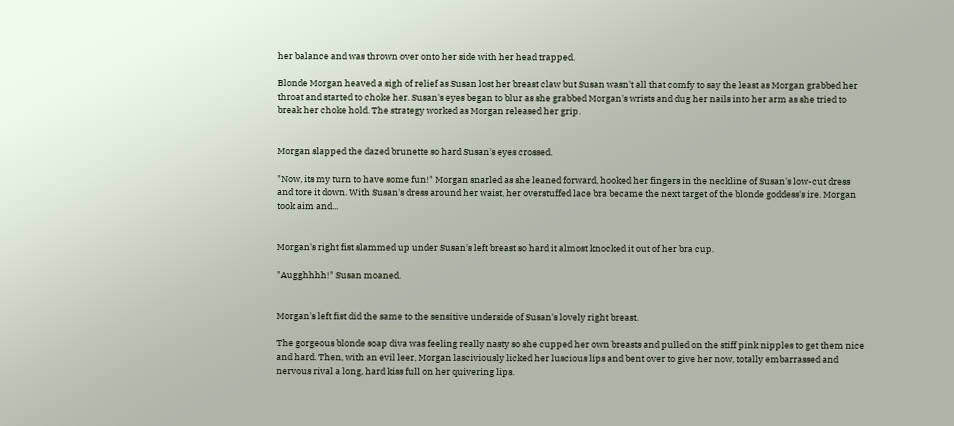her balance and was thrown over onto her side with her head trapped.

Blonde Morgan heaved a sigh of relief as Susan lost her breast claw but Susan wasn't all that comfy to say the least as Morgan grabbed her throat and started to choke her. Susan's eyes began to blur as she grabbed Morgan's wrists and dug her nails into her arm as she tried to break her choke hold. The strategy worked as Morgan released her grip.


Morgan slapped the dazed brunette so hard Susan's eyes crossed.

"Now, its my turn to have some fun!" Morgan snarled as she leaned forward, hooked her fingers in the neckline of Susan's low-cut dress and tore it down. With Susan's dress around her waist, her overstuffed lace bra became the next target of the blonde goddess's ire. Morgan took aim and...


Morgan's right fist slammed up under Susan's left breast so hard it almost knocked it out of her bra cup.

"Augghhhh!" Susan moaned.


Morgan's left fist did the same to the sensitive underside of Susan's lovely right breast.

The gorgeous blonde soap diva was feeling really nasty so she cupped her own breasts and pulled on the stiff pink nipples to get them nice and hard. Then, with an evil leer, Morgan lasciviously licked her luscious lips and bent over to give her now, totally embarrassed and nervous rival a long, hard kiss full on her quivering lips.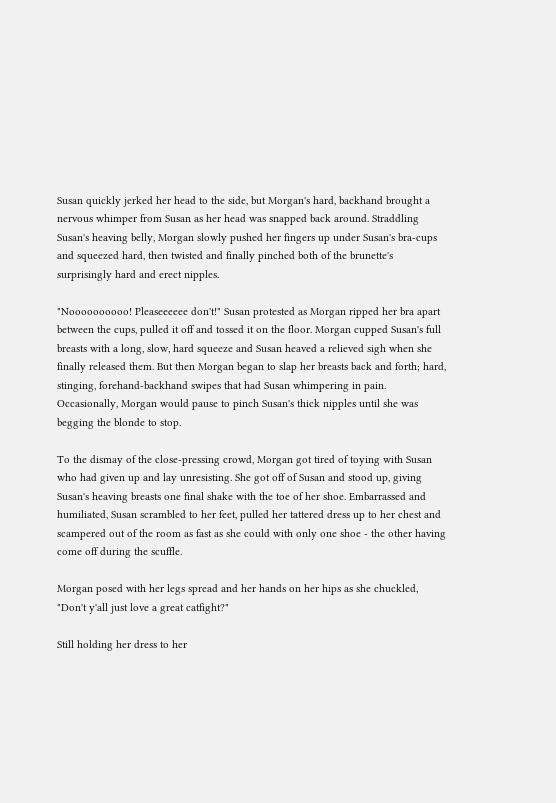Susan quickly jerked her head to the side, but Morgan's hard, backhand brought a nervous whimper from Susan as her head was snapped back around. Straddling Susan's heaving belly, Morgan slowly pushed her fingers up under Susan's bra-cups and squeezed hard, then twisted and finally pinched both of the brunette's surprisingly hard and erect nipples.

"Noooooooooo! Pleaseeeeee don't!" Susan protested as Morgan ripped her bra apart between the cups, pulled it off and tossed it on the floor. Morgan cupped Susan's full breasts with a long, slow, hard squeeze and Susan heaved a relieved sigh when she finally released them. But then Morgan began to slap her breasts back and forth; hard, stinging, forehand-backhand swipes that had Susan whimpering in pain. Occasionally, Morgan would pause to pinch Susan's thick nipples until she was begging the blonde to stop.

To the dismay of the close-pressing crowd, Morgan got tired of toying with Susan who had given up and lay unresisting. She got off of Susan and stood up, giving Susan's heaving breasts one final shake with the toe of her shoe. Embarrassed and humiliated, Susan scrambled to her feet, pulled her tattered dress up to her chest and scampered out of the room as fast as she could with only one shoe - the other having come off during the scuffle.

Morgan posed with her legs spread and her hands on her hips as she chuckled, "Don't y'all just love a great catfight?"

Still holding her dress to her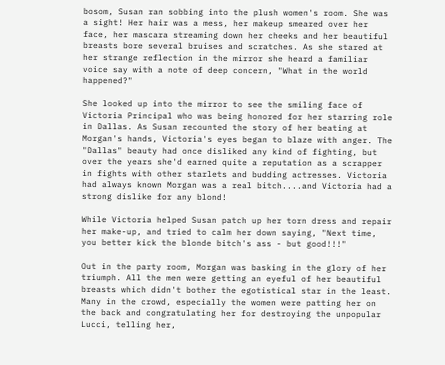bosom, Susan ran sobbing into the plush women's room. She was a sight! Her hair was a mess, her makeup smeared over her face, her mascara streaming down her cheeks and her beautiful breasts bore several bruises and scratches. As she stared at her strange reflection in the mirror she heard a familiar voice say with a note of deep concern, "What in the world happened?"

She looked up into the mirror to see the smiling face of Victoria Principal who was being honored for her starring role in Dallas. As Susan recounted the story of her beating at Morgan's hands, Victoria's eyes began to blaze with anger. The "Dallas" beauty had once disliked any kind of fighting, but over the years she'd earned quite a reputation as a scrapper in fights with other starlets and budding actresses. Victoria had always known Morgan was a real bitch....and Victoria had a strong dislike for any blond!

While Victoria helped Susan patch up her torn dress and repair her make-up, and tried to calm her down saying, "Next time, you better kick the blonde bitch's ass - but good!!!"

Out in the party room, Morgan was basking in the glory of her triumph. All the men were getting an eyeful of her beautiful breasts which didn't bother the egotistical star in the least. Many in the crowd, especially the women were patting her on the back and congratulating her for destroying the unpopular Lucci, telling her,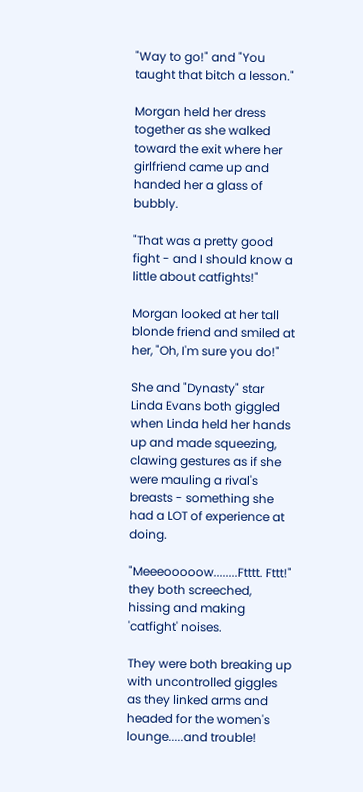"Way to go!" and "You taught that bitch a lesson."

Morgan held her dress together as she walked toward the exit where her girlfriend came up and handed her a glass of bubbly.

"That was a pretty good fight - and I should know a little about catfights!"

Morgan looked at her tall blonde friend and smiled at her, "Oh, I'm sure you do!"

She and "Dynasty" star Linda Evans both giggled when Linda held her hands up and made squeezing, clawing gestures as if she were mauling a rival's breasts - something she had a LOT of experience at doing.

"Meeeooooow........Ftttt. Fttt!" they both screeched, hissing and making 'catfight' noises.

They were both breaking up with uncontrolled giggles as they linked arms and headed for the women's lounge.....and trouble!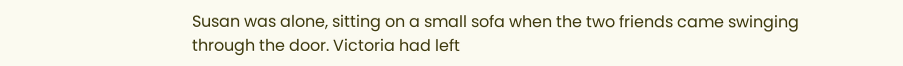Susan was alone, sitting on a small sofa when the two friends came swinging through the door. Victoria had left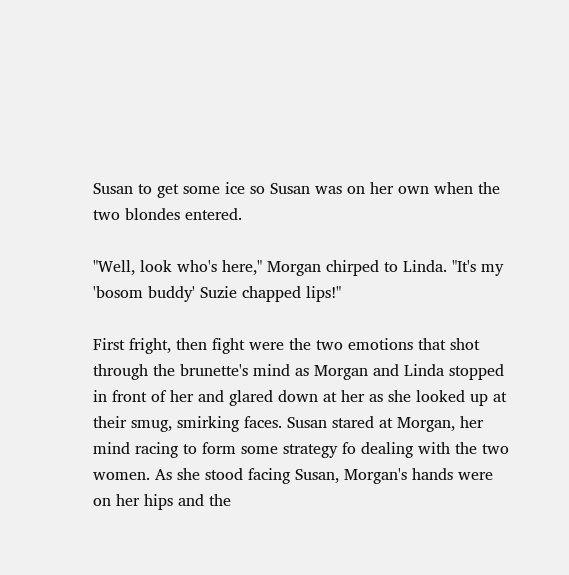Susan to get some ice so Susan was on her own when the two blondes entered.

"Well, look who's here," Morgan chirped to Linda. "It's my 'bosom buddy' Suzie chapped lips!"

First fright, then fight were the two emotions that shot through the brunette's mind as Morgan and Linda stopped in front of her and glared down at her as she looked up at their smug, smirking faces. Susan stared at Morgan, her mind racing to form some strategy fo dealing with the two women. As she stood facing Susan, Morgan's hands were on her hips and the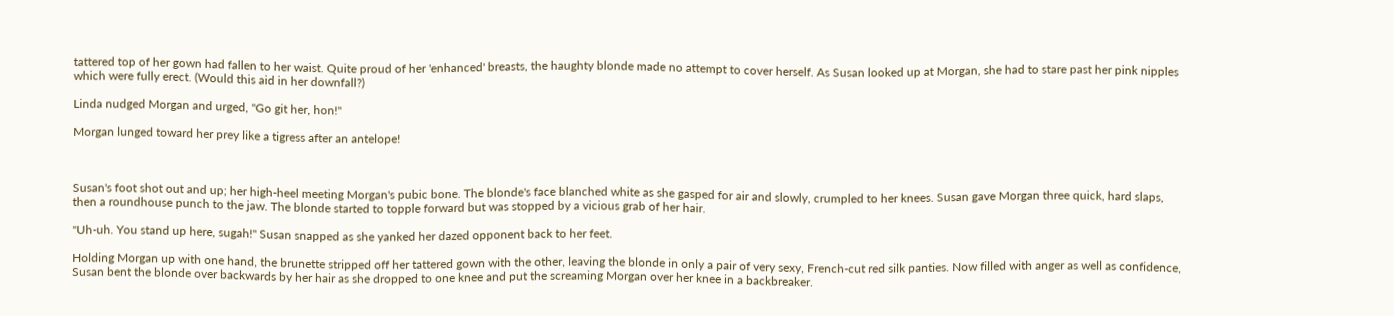tattered top of her gown had fallen to her waist. Quite proud of her 'enhanced' breasts, the haughty blonde made no attempt to cover herself. As Susan looked up at Morgan, she had to stare past her pink nipples which were fully erect. (Would this aid in her downfall?)

Linda nudged Morgan and urged, "Go git her, hon!"

Morgan lunged toward her prey like a tigress after an antelope!



Susan's foot shot out and up; her high-heel meeting Morgan's pubic bone. The blonde's face blanched white as she gasped for air and slowly, crumpled to her knees. Susan gave Morgan three quick, hard slaps, then a roundhouse punch to the jaw. The blonde started to topple forward but was stopped by a vicious grab of her hair.

"Uh-uh. You stand up here, sugah!" Susan snapped as she yanked her dazed opponent back to her feet.

Holding Morgan up with one hand, the brunette stripped off her tattered gown with the other, leaving the blonde in only a pair of very sexy, French-cut red silk panties. Now filled with anger as well as confidence, Susan bent the blonde over backwards by her hair as she dropped to one knee and put the screaming Morgan over her knee in a backbreaker.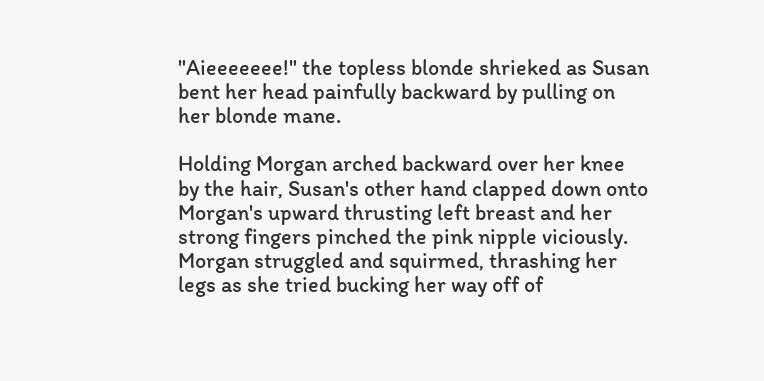"Aieeeeeee!" the topless blonde shrieked as Susan bent her head painfully backward by pulling on her blonde mane.

Holding Morgan arched backward over her knee by the hair, Susan's other hand clapped down onto Morgan's upward thrusting left breast and her strong fingers pinched the pink nipple viciously. Morgan struggled and squirmed, thrashing her legs as she tried bucking her way off of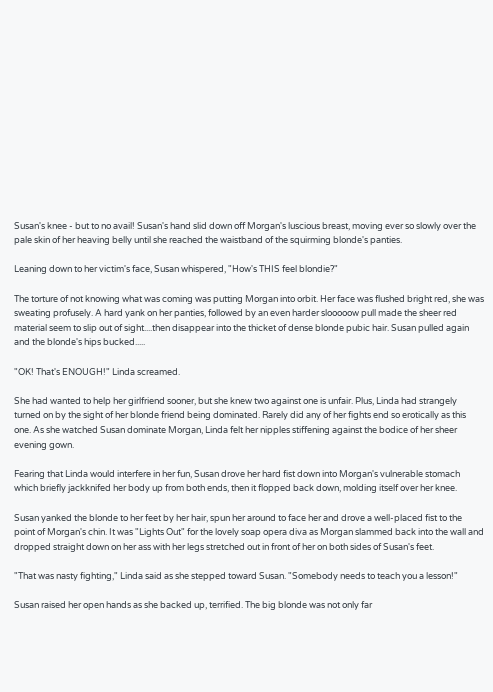Susan's knee - but to no avail! Susan's hand slid down off Morgan's luscious breast, moving ever so slowly over the pale skin of her heaving belly until she reached the waistband of the squirming blonde's panties.

Leaning down to her victim's face, Susan whispered, "How's THIS feel blondie?"

The torture of not knowing what was coming was putting Morgan into orbit. Her face was flushed bright red, she was sweating profusely. A hard yank on her panties, followed by an even harder slooooow pull made the sheer red material seem to slip out of sight....then disappear into the thicket of dense blonde pubic hair. Susan pulled again and the blonde's hips bucked.....

"OK! That's ENOUGH!" Linda screamed.

She had wanted to help her girlfriend sooner, but she knew two against one is unfair. Plus, Linda had strangely turned on by the sight of her blonde friend being dominated. Rarely did any of her fights end so erotically as this one. As she watched Susan dominate Morgan, Linda felt her nipples stiffening against the bodice of her sheer evening gown.

Fearing that Linda would interfere in her fun, Susan drove her hard fist down into Morgan's vulnerable stomach which briefly jackknifed her body up from both ends, then it flopped back down, molding itself over her knee.

Susan yanked the blonde to her feet by her hair, spun her around to face her and drove a well-placed fist to the point of Morgan's chin. It was "Lights Out" for the lovely soap opera diva as Morgan slammed back into the wall and dropped straight down on her ass with her legs stretched out in front of her on both sides of Susan's feet.

"That was nasty fighting," Linda said as she stepped toward Susan. "Somebody needs to teach you a lesson!"

Susan raised her open hands as she backed up, terrified. The big blonde was not only far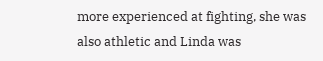more experienced at fighting, she was also athletic and Linda was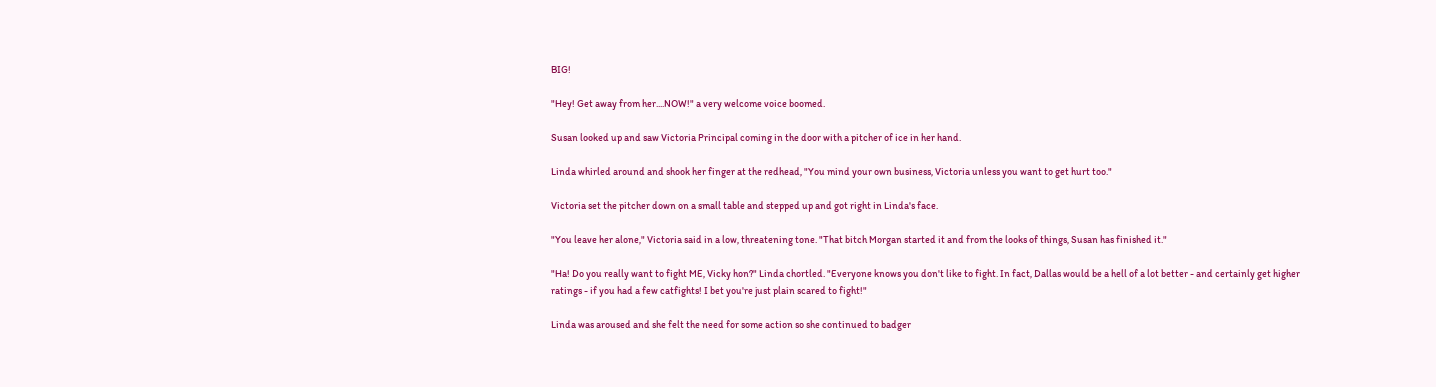BIG!

"Hey! Get away from her....NOW!" a very welcome voice boomed.

Susan looked up and saw Victoria Principal coming in the door with a pitcher of ice in her hand.

Linda whirled around and shook her finger at the redhead, "You mind your own business, Victoria unless you want to get hurt too."

Victoria set the pitcher down on a small table and stepped up and got right in Linda's face.

"You leave her alone," Victoria said in a low, threatening tone. "That bitch Morgan started it and from the looks of things, Susan has finished it."

"Ha! Do you really want to fight ME, Vicky hon?" Linda chortled. "Everyone knows you don't like to fight. In fact, Dallas would be a hell of a lot better - and certainly get higher ratings - if you had a few catfights! I bet you're just plain scared to fight!"

Linda was aroused and she felt the need for some action so she continued to badger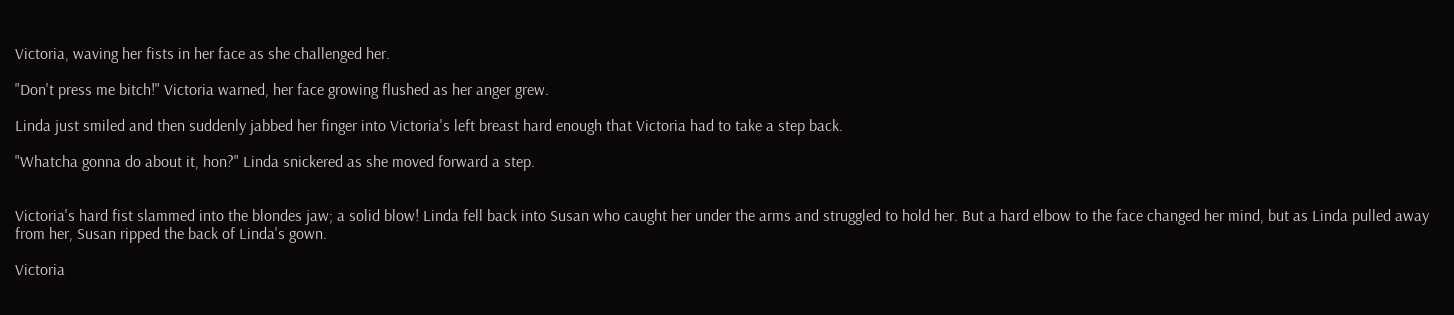Victoria, waving her fists in her face as she challenged her.

"Don't press me bitch!" Victoria warned, her face growing flushed as her anger grew.

Linda just smiled and then suddenly jabbed her finger into Victoria's left breast hard enough that Victoria had to take a step back.

"Whatcha gonna do about it, hon?" Linda snickered as she moved forward a step.


Victoria's hard fist slammed into the blondes jaw; a solid blow! Linda fell back into Susan who caught her under the arms and struggled to hold her. But a hard elbow to the face changed her mind, but as Linda pulled away from her, Susan ripped the back of Linda's gown.

Victoria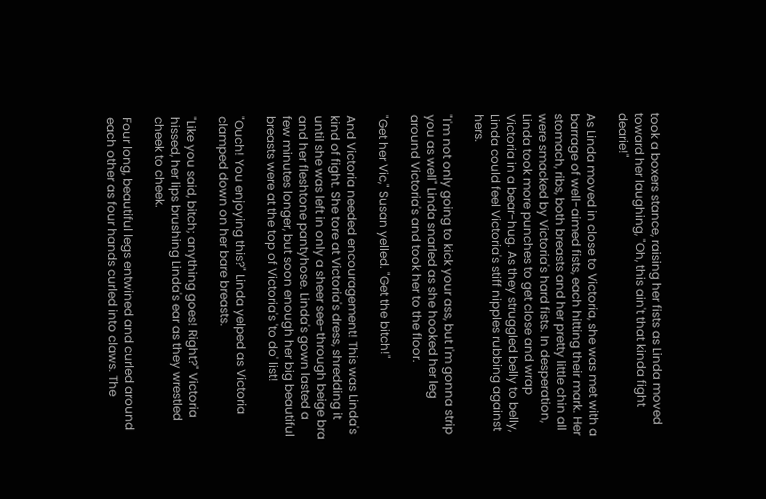took a boxers stance, raising her fists as Linda moved toward her laughing, "Oh, this ain't that kinda fight dearie!"

As Linda moved in close to Victoria, she was met with a barrage of well-aimed fists, each hitting their mark. Her stomach, ribs, both breasts and her pretty little chin all were smacked by Victoria's hard fists. In desperation, Linda took more punches to get close and wrap Victoria in a bear-hug. As they struggled belly to belly, Linda could feel Victoria's stiff nipples rubbing against hers.

"I'm not only going to kick your ass, but I'm gonna strip you as well" Linda snarled as she hooked her leg around Victoria's and took her to the floor.

"Get her Vic," Susan yelled. "Get the bitch!"

And Victoria needed encouragement! This was Linda's kind of fight. She tore at Victoria's dress, shredding it until she was left in only a sheer see-through beige bra and her fleshtone pantyhose. Linda's gown lasted a few minutes longer, but soon enough her big beautiful breasts were at the top of Victoria's 'to do' list!

"Ouch! You enjoying this?" Linda yelped as Victoria clamped down on her bare breasts.

"Like you said, bitch; anything goes! Right?" Victoria hissed, her lips brushing Linda's ear as they wrestled cheek to cheek.

Four long, beautiful legs entwined and curled around each other as four hands curled into claws. The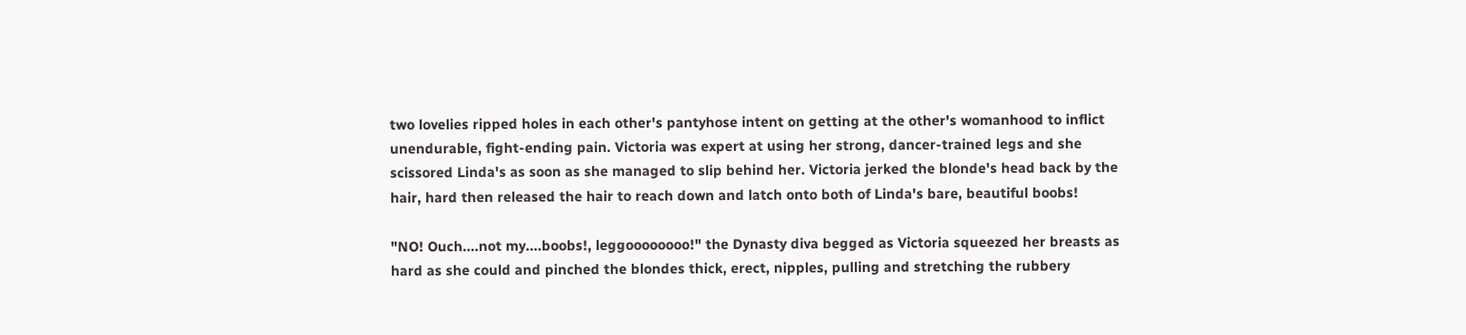two lovelies ripped holes in each other's pantyhose intent on getting at the other's womanhood to inflict unendurable, fight-ending pain. Victoria was expert at using her strong, dancer-trained legs and she scissored Linda's as soon as she managed to slip behind her. Victoria jerked the blonde's head back by the hair, hard then released the hair to reach down and latch onto both of Linda's bare, beautiful boobs!

"NO! Ouch....not my....boobs!, leggoooooooo!" the Dynasty diva begged as Victoria squeezed her breasts as hard as she could and pinched the blondes thick, erect, nipples, pulling and stretching the rubbery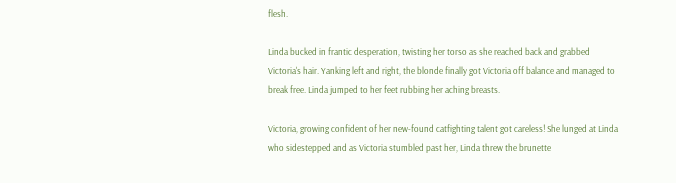flesh.

Linda bucked in frantic desperation, twisting her torso as she reached back and grabbed Victoria's hair. Yanking left and right, the blonde finally got Victoria off balance and managed to break free. Linda jumped to her feet rubbing her aching breasts.

Victoria, growing confident of her new-found catfighting talent got careless! She lunged at Linda who sidestepped and as Victoria stumbled past her, Linda threw the brunette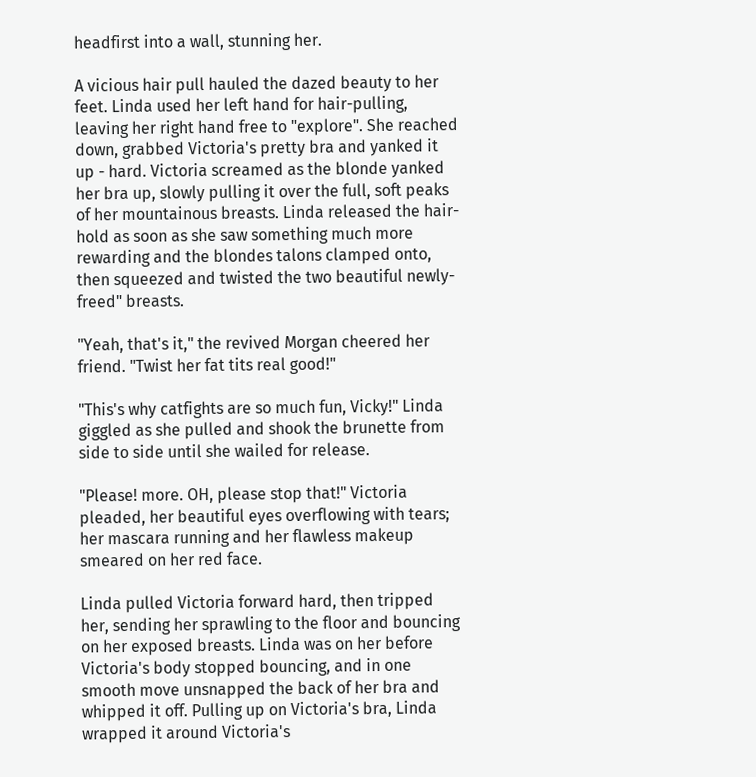headfirst into a wall, stunning her.

A vicious hair pull hauled the dazed beauty to her feet. Linda used her left hand for hair-pulling, leaving her right hand free to "explore". She reached down, grabbed Victoria's pretty bra and yanked it up - hard. Victoria screamed as the blonde yanked her bra up, slowly pulling it over the full, soft peaks of her mountainous breasts. Linda released the hair-hold as soon as she saw something much more rewarding and the blondes talons clamped onto, then squeezed and twisted the two beautiful newly-freed" breasts.

"Yeah, that's it," the revived Morgan cheered her friend. "Twist her fat tits real good!"

"This's why catfights are so much fun, Vicky!" Linda giggled as she pulled and shook the brunette from side to side until she wailed for release.

"Please! more. OH, please stop that!" Victoria pleaded, her beautiful eyes overflowing with tears; her mascara running and her flawless makeup smeared on her red face.

Linda pulled Victoria forward hard, then tripped her, sending her sprawling to the floor and bouncing on her exposed breasts. Linda was on her before Victoria's body stopped bouncing, and in one smooth move unsnapped the back of her bra and whipped it off. Pulling up on Victoria's bra, Linda wrapped it around Victoria's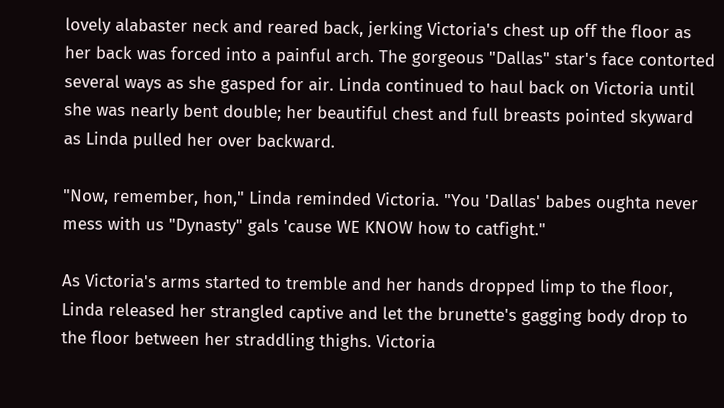lovely alabaster neck and reared back, jerking Victoria's chest up off the floor as her back was forced into a painful arch. The gorgeous "Dallas" star's face contorted several ways as she gasped for air. Linda continued to haul back on Victoria until she was nearly bent double; her beautiful chest and full breasts pointed skyward as Linda pulled her over backward.

"Now, remember, hon," Linda reminded Victoria. "You 'Dallas' babes oughta never mess with us "Dynasty" gals 'cause WE KNOW how to catfight."

As Victoria's arms started to tremble and her hands dropped limp to the floor, Linda released her strangled captive and let the brunette's gagging body drop to the floor between her straddling thighs. Victoria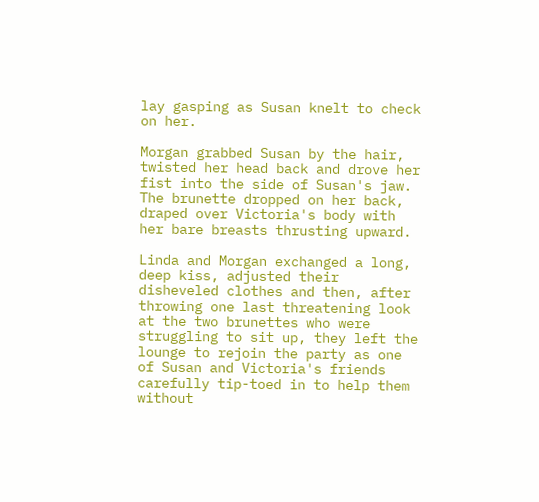lay gasping as Susan knelt to check on her.

Morgan grabbed Susan by the hair, twisted her head back and drove her fist into the side of Susan's jaw. The brunette dropped on her back, draped over Victoria's body with her bare breasts thrusting upward.

Linda and Morgan exchanged a long, deep kiss, adjusted their disheveled clothes and then, after throwing one last threatening look at the two brunettes who were struggling to sit up, they left the lounge to rejoin the party as one of Susan and Victoria's friends carefully tip-toed in to help them without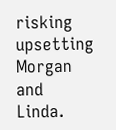risking upsetting Morgan and Linda.